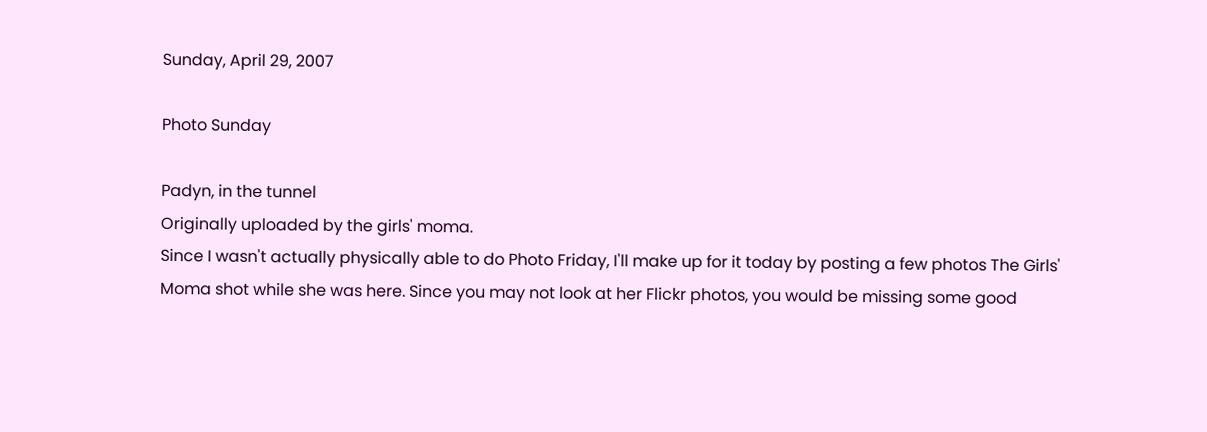Sunday, April 29, 2007

Photo Sunday

Padyn, in the tunnel
Originally uploaded by the girls' moma.
Since I wasn't actually physically able to do Photo Friday, I'll make up for it today by posting a few photos The Girls' Moma shot while she was here. Since you may not look at her Flickr photos, you would be missing some good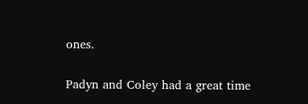ones.

Padyn and Coley had a great time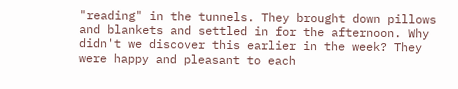"reading" in the tunnels. They brought down pillows and blankets and settled in for the afternoon. Why didn't we discover this earlier in the week? They were happy and pleasant to each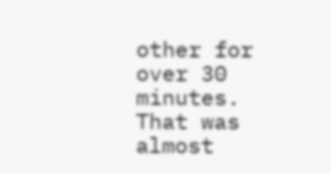other for over 30 minutes. That was almost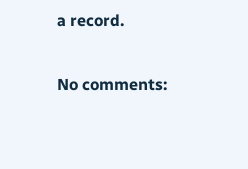a record.

No comments: